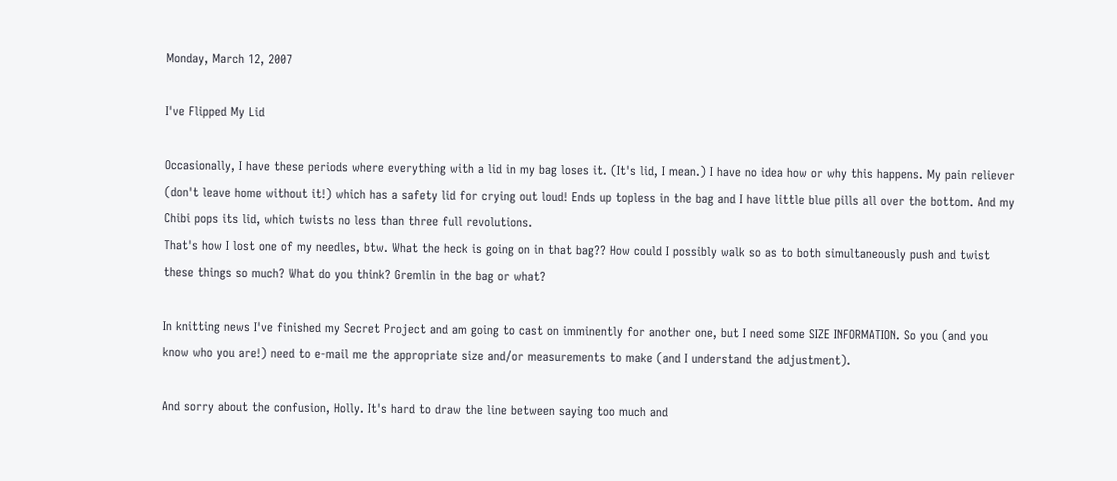Monday, March 12, 2007

I've Flipped My Lid

Occasionally, I have these periods where everything with a lid in my bag loses it. (It's lid, I mean.) I have no idea how or why this happens. My pain reliever (don't leave home without it!) which has a safety lid for crying out loud! Ends up topless in the bag and I have little blue pills all over the bottom. And my Chibi pops its lid, which twists no less than three full revolutions.
That's how I lost one of my needles, btw. What the heck is going on in that bag?? How could I possibly walk so as to both simultaneously push and twist these things so much? What do you think? Gremlin in the bag or what?

In knitting news I've finished my Secret Project and am going to cast on imminently for another one, but I need some SIZE INFORMATION. So you (and you know who you are!) need to e-mail me the appropriate size and/or measurements to make (and I understand the adjustment).

And sorry about the confusion, Holly. It's hard to draw the line between saying too much and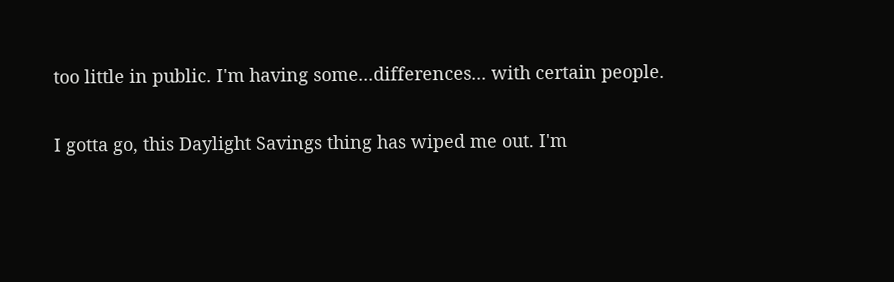too little in public. I'm having some...differences... with certain people.

I gotta go, this Daylight Savings thing has wiped me out. I'm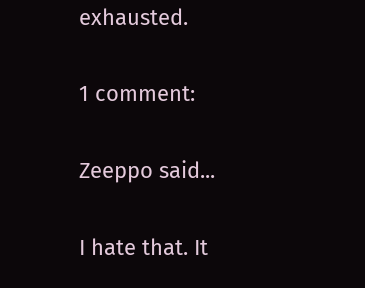exhausted.

1 comment:

Zeeppo said...

I hate that. It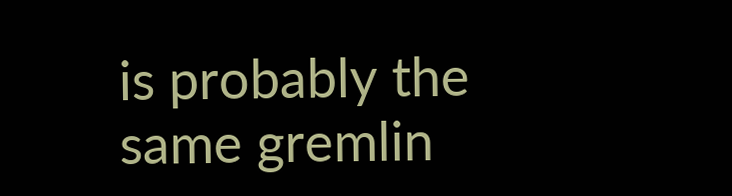is probably the same gremlin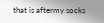that is aftermy socks